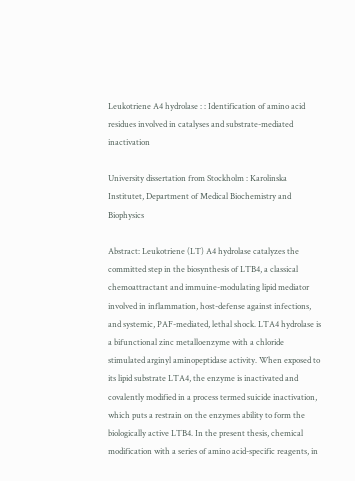Leukotriene A4 hydrolase : : Identification of amino acid residues involved in catalyses and substrate-mediated inactivation

University dissertation from Stockholm : Karolinska Institutet, Department of Medical Biochemistry and Biophysics

Abstract: Leukotriene (LT) A4 hydrolase catalyzes the committed step in the biosynthesis of LTB4, a classical chemoattractant and immuine-modulating lipid mediator involved in inflammation, host-defense against infections, and systemic, PAF-mediated, lethal shock. LTA4 hydrolase is a bifunctional zinc metalloenzyme with a chloride stimulated arginyl aminopeptidase activity. When exposed to its lipid substrate LTA4, the enzyme is inactivated and covalently modified in a process termed suicide inactivation, which puts a restrain on the enzymes ability to form the biologically active LTB4. In the present thesis, chemical modification with a series of amino acid-specific reagents, in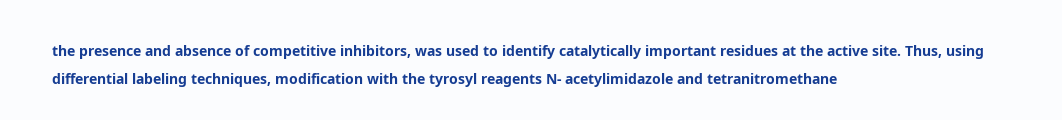the presence and absence of competitive inhibitors, was used to identify catalytically important residues at the active site. Thus, using differential labeling techniques, modification with the tyrosyl reagents N- acetylimidazole and tetranitromethane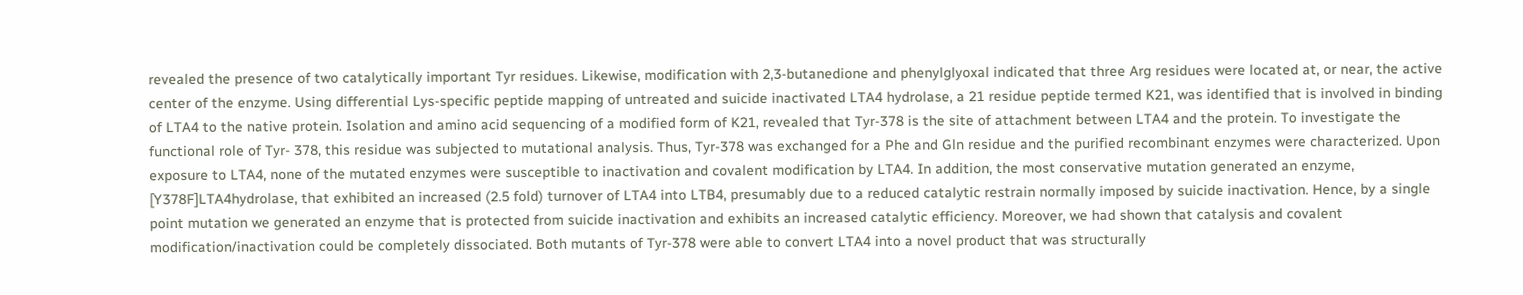revealed the presence of two catalytically important Tyr residues. Likewise, modification with 2,3-butanedione and phenylglyoxal indicated that three Arg residues were located at, or near, the active center of the enzyme. Using differential Lys-specific peptide mapping of untreated and suicide inactivated LTA4 hydrolase, a 21 residue peptide termed K21, was identified that is involved in binding of LTA4 to the native protein. Isolation and amino acid sequencing of a modified form of K21, revealed that Tyr-378 is the site of attachment between LTA4 and the protein. To investigate the functional role of Tyr- 378, this residue was subjected to mutational analysis. Thus, Tyr-378 was exchanged for a Phe and Gln residue and the purified recombinant enzymes were characterized. Upon exposure to LTA4, none of the mutated enzymes were susceptible to inactivation and covalent modification by LTA4. In addition, the most conservative mutation generated an enzyme, [Y378F]LTA4hydrolase, that exhibited an increased (2.5 fold) turnover of LTA4 into LTB4, presumably due to a reduced catalytic restrain normally imposed by suicide inactivation. Hence, by a single point mutation we generated an enzyme that is protected from suicide inactivation and exhibits an increased catalytic efficiency. Moreover, we had shown that catalysis and covalent modification/inactivation could be completely dissociated. Both mutants of Tyr-378 were able to convert LTA4 into a novel product that was structurally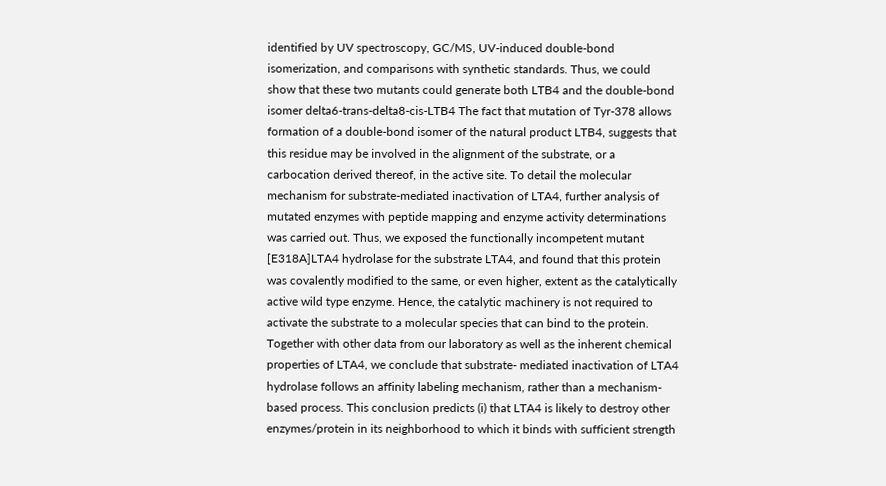identified by UV spectroscopy, GC/MS, UV-induced double-bond isomerization, and comparisons with synthetic standards. Thus, we could show that these two mutants could generate both LTB4 and the double-bond isomer delta6-trans-delta8-cis-LTB4 The fact that mutation of Tyr-378 allows formation of a double-bond isomer of the natural product LTB4, suggests that this residue may be involved in the alignment of the substrate, or a carbocation derived thereof, in the active site. To detail the molecular mechanism for substrate-mediated inactivation of LTA4, further analysis of mutated enzymes with peptide mapping and enzyme activity determinations was carried out. Thus, we exposed the functionally incompetent mutant [E318A]LTA4 hydrolase for the substrate LTA4, and found that this protein was covalently modified to the same, or even higher, extent as the catalytically active wild type enzyme. Hence, the catalytic machinery is not required to activate the substrate to a molecular species that can bind to the protein. Together with other data from our laboratory as well as the inherent chemical properties of LTA4, we conclude that substrate- mediated inactivation of LTA4 hydrolase follows an affinity labeling mechanism, rather than a mechanism-based process. This conclusion predicts (i) that LTA4 is likely to destroy other enzymes/protein in its neighborhood to which it binds with sufficient strength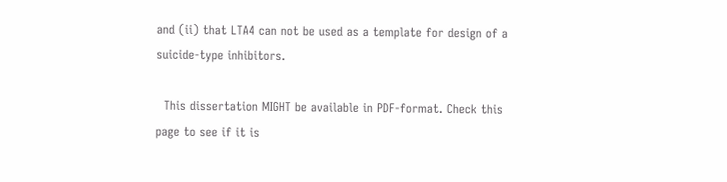and (ii) that LTA4 can not be used as a template for design of a suicide-type inhibitors.

  This dissertation MIGHT be available in PDF-format. Check this page to see if it is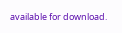available for download.